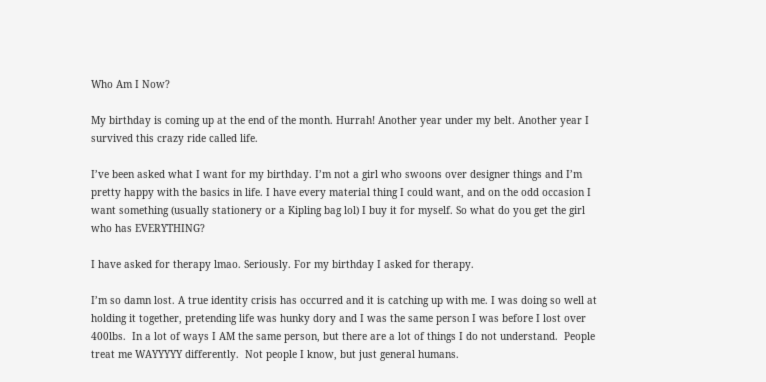Who Am I Now?

My birthday is coming up at the end of the month. Hurrah! Another year under my belt. Another year I survived this crazy ride called life.

I’ve been asked what I want for my birthday. I’m not a girl who swoons over designer things and I’m pretty happy with the basics in life. I have every material thing I could want, and on the odd occasion I want something (usually stationery or a Kipling bag lol) I buy it for myself. So what do you get the girl who has EVERYTHING?

I have asked for therapy lmao. Seriously. For my birthday I asked for therapy.

I’m so damn lost. A true identity crisis has occurred and it is catching up with me. I was doing so well at holding it together, pretending life was hunky dory and I was the same person I was before I lost over 400lbs.  In a lot of ways I AM the same person, but there are a lot of things I do not understand.  People treat me WAYYYYY differently.  Not people I know, but just general humans.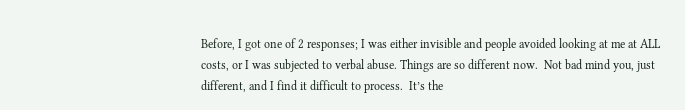Before, I got one of 2 responses; I was either invisible and people avoided looking at me at ALL costs, or I was subjected to verbal abuse. Things are so different now.  Not bad mind you, just different, and I find it difficult to process.  It’s the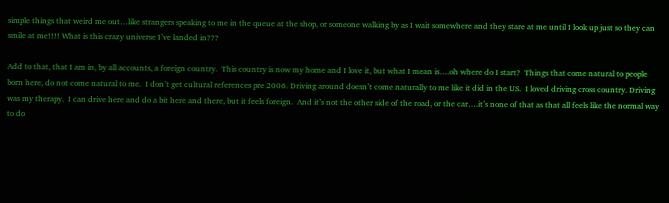simple things that weird me out…like strangers speaking to me in the queue at the shop, or someone walking by as I wait somewhere and they stare at me until I look up just so they can smile at me!!!! What is this crazy universe I’ve landed in???

Add to that, that I am in, by all accounts, a foreign country.  This country is now my home and I love it, but what I mean is….oh where do I start?  Things that come natural to people born here, do not come natural to me.  I don’t get cultural references pre 2006. Driving around doesn’t come naturally to me like it did in the US.  I loved driving cross country. Driving was my therapy.  I can drive here and do a bit here and there, but it feels foreign.  And it’s not the other side of the road, or the car….it’s none of that as that all feels like the normal way to do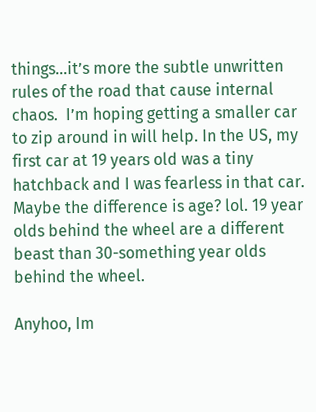things…it’s more the subtle unwritten rules of the road that cause internal chaos.  I’m hoping getting a smaller car to zip around in will help. In the US, my first car at 19 years old was a tiny hatchback and I was fearless in that car.  Maybe the difference is age? lol. 19 year olds behind the wheel are a different beast than 30-something year olds behind the wheel.

Anyhoo, Im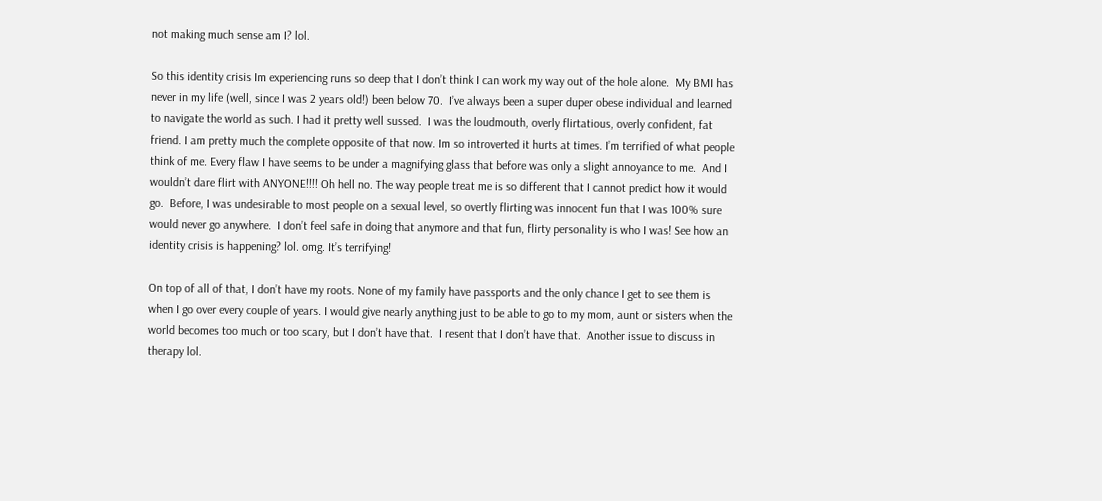not making much sense am I? lol.

So this identity crisis Im experiencing runs so deep that I don’t think I can work my way out of the hole alone.  My BMI has never in my life (well, since I was 2 years old!) been below 70.  I’ve always been a super duper obese individual and learned to navigate the world as such. I had it pretty well sussed.  I was the loudmouth, overly flirtatious, overly confident, fat friend. I am pretty much the complete opposite of that now. Im so introverted it hurts at times. I’m terrified of what people think of me. Every flaw I have seems to be under a magnifying glass that before was only a slight annoyance to me.  And I wouldn’t dare flirt with ANYONE!!!! Oh hell no. The way people treat me is so different that I cannot predict how it would go.  Before, I was undesirable to most people on a sexual level, so overtly flirting was innocent fun that I was 100% sure would never go anywhere.  I don’t feel safe in doing that anymore and that fun, flirty personality is who I was! See how an identity crisis is happening? lol. omg. It’s terrifying!

On top of all of that, I don’t have my roots. None of my family have passports and the only chance I get to see them is when I go over every couple of years. I would give nearly anything just to be able to go to my mom, aunt or sisters when the world becomes too much or too scary, but I don’t have that.  I resent that I don’t have that.  Another issue to discuss in therapy lol.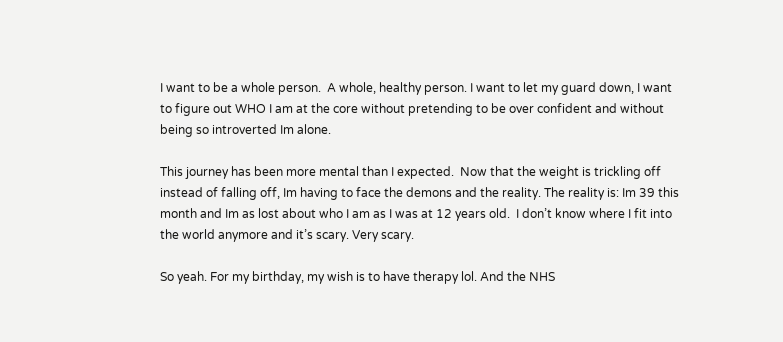I want to be a whole person.  A whole, healthy person. I want to let my guard down, I want to figure out WHO I am at the core without pretending to be over confident and without being so introverted Im alone.

This journey has been more mental than I expected.  Now that the weight is trickling off instead of falling off, Im having to face the demons and the reality. The reality is: Im 39 this month and Im as lost about who I am as I was at 12 years old.  I don’t know where I fit into the world anymore and it’s scary. Very scary.

So yeah. For my birthday, my wish is to have therapy lol. And the NHS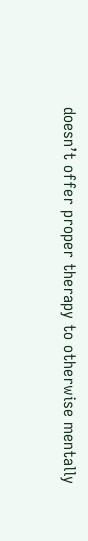doesn’t offer proper therapy to otherwise mentally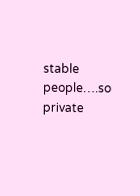stable people….so private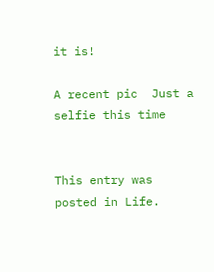it is!

A recent pic  Just a selfie this time


This entry was posted in Life.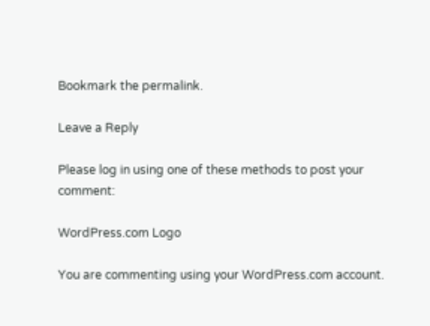Bookmark the permalink.

Leave a Reply

Please log in using one of these methods to post your comment:

WordPress.com Logo

You are commenting using your WordPress.com account.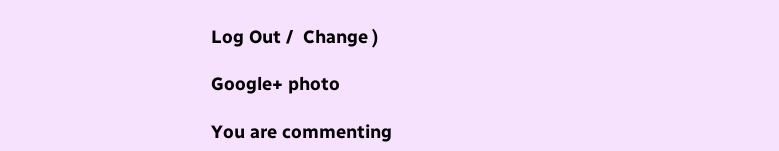Log Out /  Change )

Google+ photo

You are commenting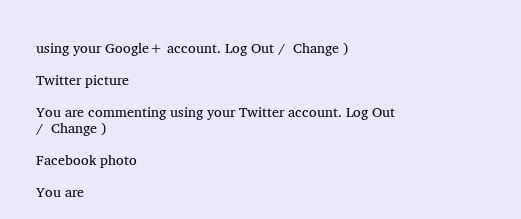using your Google+ account. Log Out /  Change )

Twitter picture

You are commenting using your Twitter account. Log Out /  Change )

Facebook photo

You are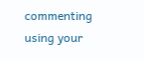commenting using your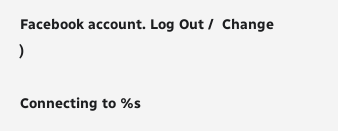Facebook account. Log Out /  Change )

Connecting to %s